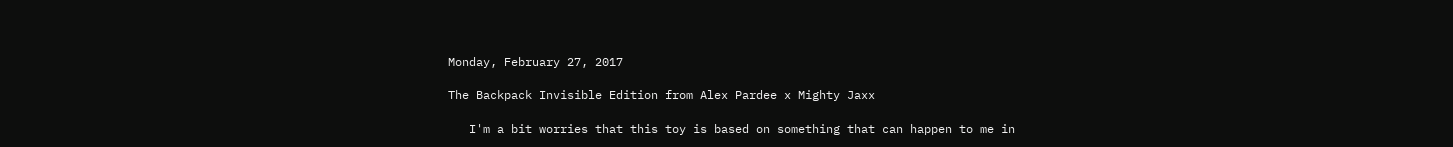Monday, February 27, 2017

The Backpack Invisible Edition from Alex Pardee x Mighty Jaxx

   I'm a bit worries that this toy is based on something that can happen to me in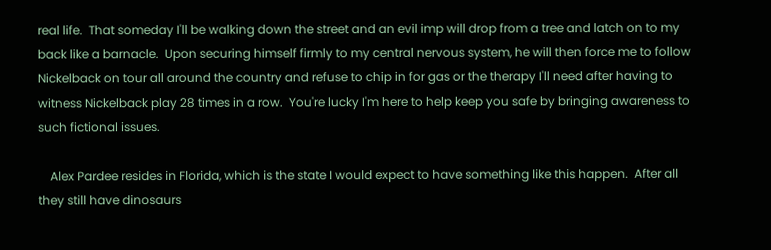real life.  That someday I'll be walking down the street and an evil imp will drop from a tree and latch on to my back like a barnacle.  Upon securing himself firmly to my central nervous system, he will then force me to follow Nickelback on tour all around the country and refuse to chip in for gas or the therapy I'll need after having to witness Nickelback play 28 times in a row.  You're lucky I'm here to help keep you safe by bringing awareness to such fictional issues.

    Alex Pardee resides in Florida, which is the state I would expect to have something like this happen.  After all they still have dinosaurs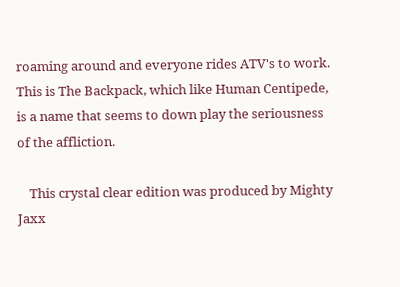roaming around and everyone rides ATV's to work.  This is The Backpack, which like Human Centipede, is a name that seems to down play the seriousness of the affliction.

    This crystal clear edition was produced by Mighty Jaxx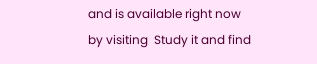and is available right now by visiting  Study it and find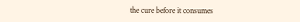the cure before it consumes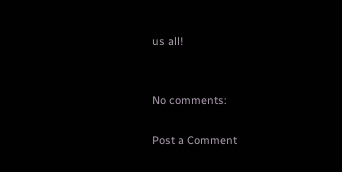us all!


No comments:

Post a Comment